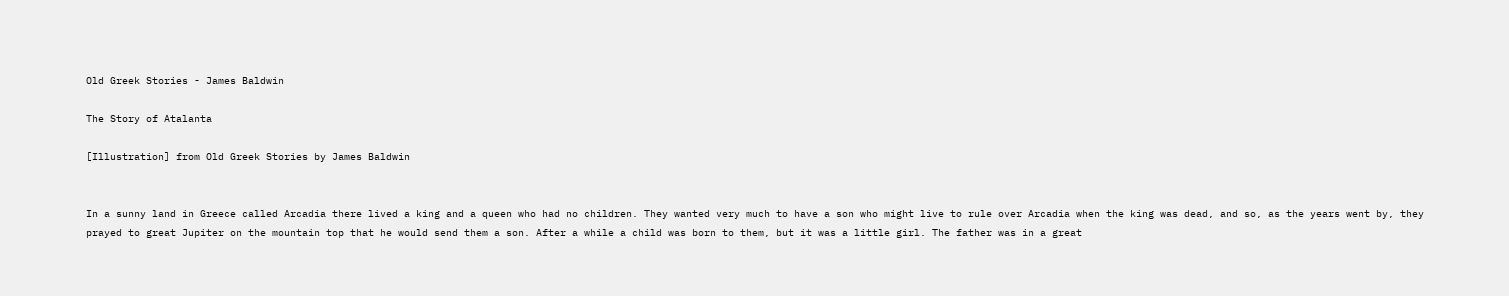Old Greek Stories - James Baldwin

The Story of Atalanta

[Illustration] from Old Greek Stories by James Baldwin


In a sunny land in Greece called Arcadia there lived a king and a queen who had no children. They wanted very much to have a son who might live to rule over Arcadia when the king was dead, and so, as the years went by, they prayed to great Jupiter on the mountain top that he would send them a son. After a while a child was born to them, but it was a little girl. The father was in a great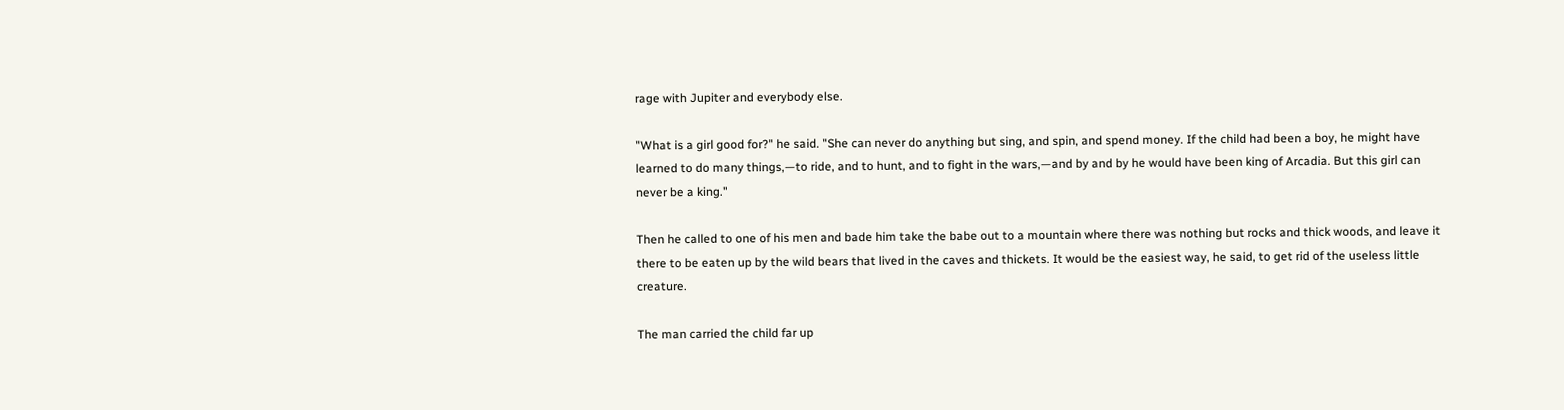rage with Jupiter and everybody else.

"What is a girl good for?" he said. "She can never do anything but sing, and spin, and spend money. If the child had been a boy, he might have learned to do many things,—to ride, and to hunt, and to fight in the wars,—and by and by he would have been king of Arcadia. But this girl can never be a king."

Then he called to one of his men and bade him take the babe out to a mountain where there was nothing but rocks and thick woods, and leave it there to be eaten up by the wild bears that lived in the caves and thickets. It would be the easiest way, he said, to get rid of the useless little creature.

The man carried the child far up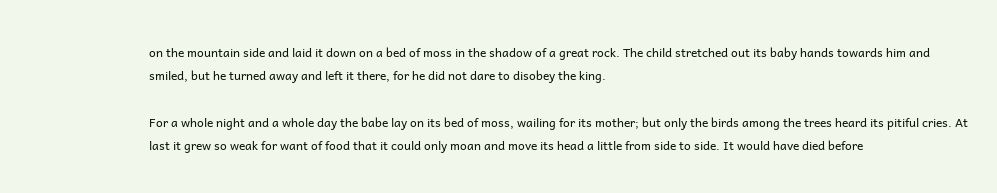on the mountain side and laid it down on a bed of moss in the shadow of a great rock. The child stretched out its baby hands towards him and smiled, but he turned away and left it there, for he did not dare to disobey the king.

For a whole night and a whole day the babe lay on its bed of moss, wailing for its mother; but only the birds among the trees heard its pitiful cries. At last it grew so weak for want of food that it could only moan and move its head a little from side to side. It would have died before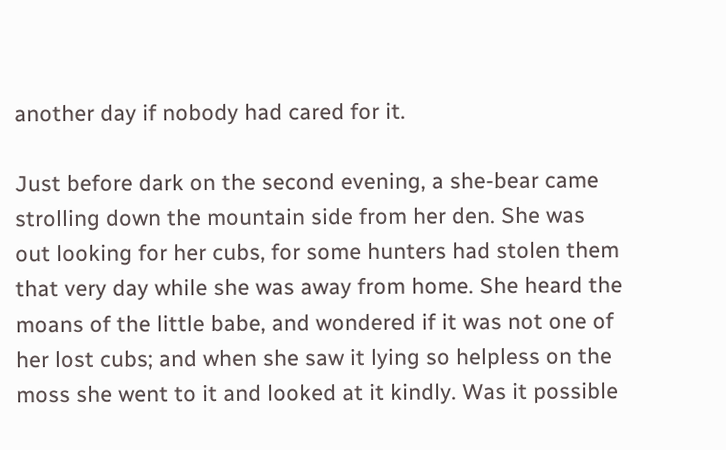another day if nobody had cared for it.

Just before dark on the second evening, a she-bear came strolling down the mountain side from her den. She was out looking for her cubs, for some hunters had stolen them that very day while she was away from home. She heard the moans of the little babe, and wondered if it was not one of her lost cubs; and when she saw it lying so helpless on the moss she went to it and looked at it kindly. Was it possible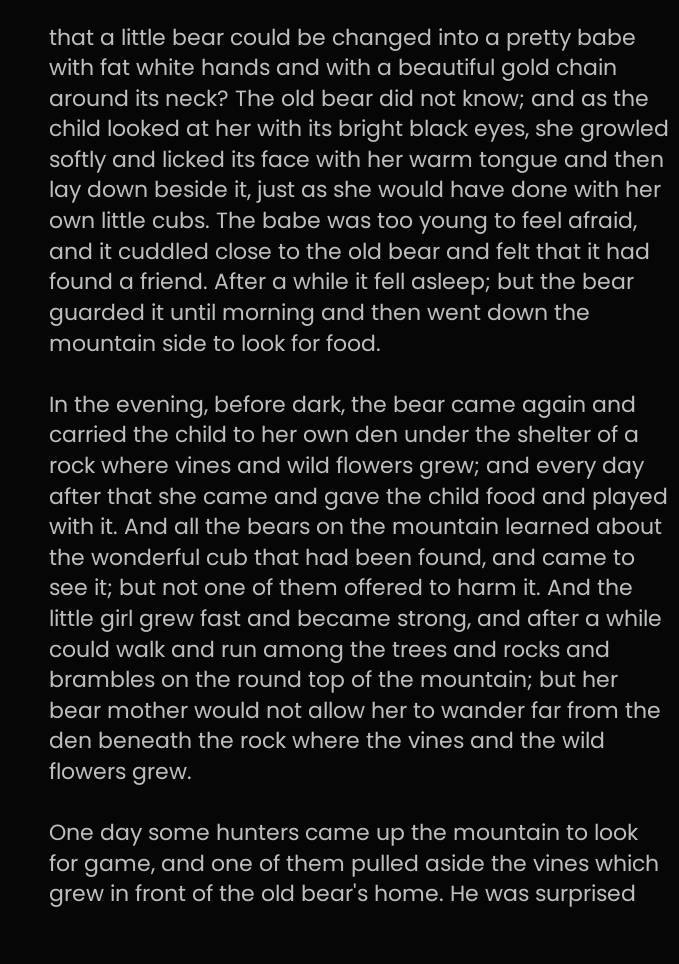that a little bear could be changed into a pretty babe with fat white hands and with a beautiful gold chain around its neck? The old bear did not know; and as the child looked at her with its bright black eyes, she growled softly and licked its face with her warm tongue and then lay down beside it, just as she would have done with her own little cubs. The babe was too young to feel afraid, and it cuddled close to the old bear and felt that it had found a friend. After a while it fell asleep; but the bear guarded it until morning and then went down the mountain side to look for food.

In the evening, before dark, the bear came again and carried the child to her own den under the shelter of a rock where vines and wild flowers grew; and every day after that she came and gave the child food and played with it. And all the bears on the mountain learned about the wonderful cub that had been found, and came to see it; but not one of them offered to harm it. And the little girl grew fast and became strong, and after a while could walk and run among the trees and rocks and brambles on the round top of the mountain; but her bear mother would not allow her to wander far from the den beneath the rock where the vines and the wild flowers grew.

One day some hunters came up the mountain to look for game, and one of them pulled aside the vines which grew in front of the old bear's home. He was surprised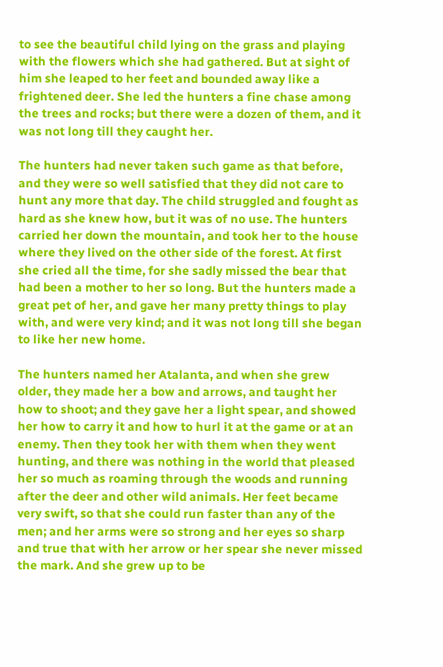to see the beautiful child lying on the grass and playing with the flowers which she had gathered. But at sight of him she leaped to her feet and bounded away like a frightened deer. She led the hunters a fine chase among the trees and rocks; but there were a dozen of them, and it was not long till they caught her.

The hunters had never taken such game as that before, and they were so well satisfied that they did not care to hunt any more that day. The child struggled and fought as hard as she knew how, but it was of no use. The hunters carried her down the mountain, and took her to the house where they lived on the other side of the forest. At first she cried all the time, for she sadly missed the bear that had been a mother to her so long. But the hunters made a great pet of her, and gave her many pretty things to play with, and were very kind; and it was not long till she began to like her new home.

The hunters named her Atalanta, and when she grew older, they made her a bow and arrows, and taught her how to shoot; and they gave her a light spear, and showed her how to carry it and how to hurl it at the game or at an enemy. Then they took her with them when they went hunting, and there was nothing in the world that pleased her so much as roaming through the woods and running after the deer and other wild animals. Her feet became very swift, so that she could run faster than any of the men; and her arms were so strong and her eyes so sharp and true that with her arrow or her spear she never missed the mark. And she grew up to be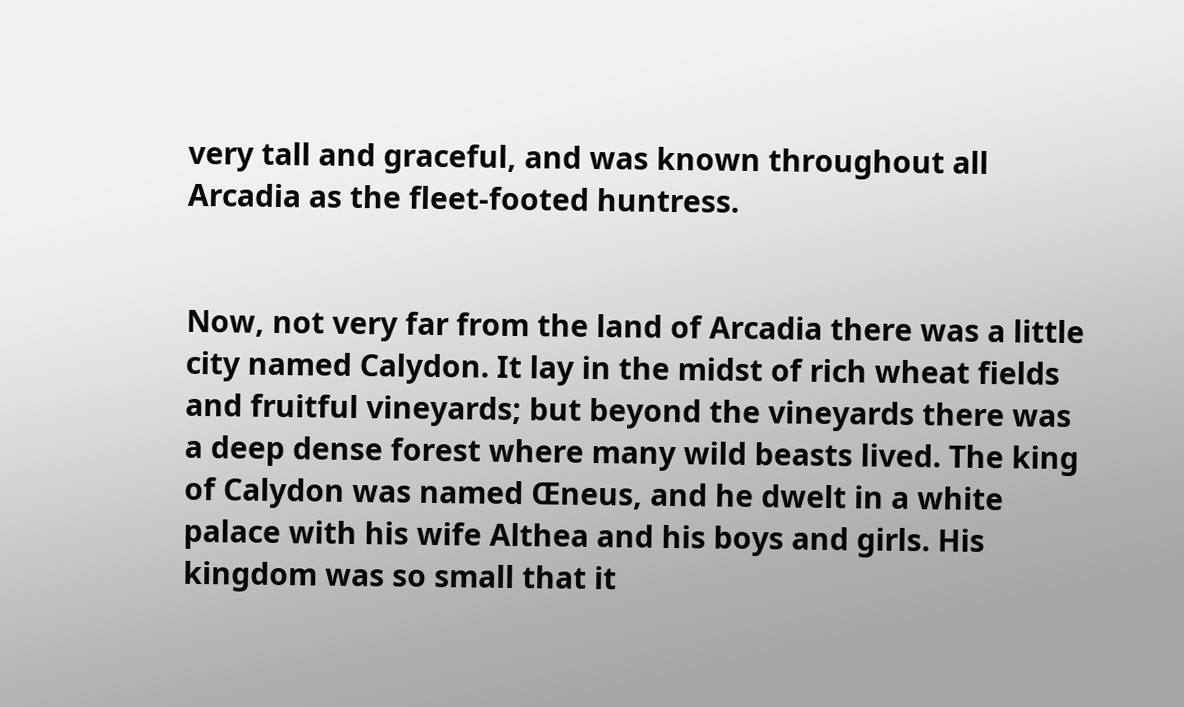very tall and graceful, and was known throughout all Arcadia as the fleet-footed huntress.


Now, not very far from the land of Arcadia there was a little city named Calydon. It lay in the midst of rich wheat fields and fruitful vineyards; but beyond the vineyards there was a deep dense forest where many wild beasts lived. The king of Calydon was named Œneus, and he dwelt in a white palace with his wife Althea and his boys and girls. His kingdom was so small that it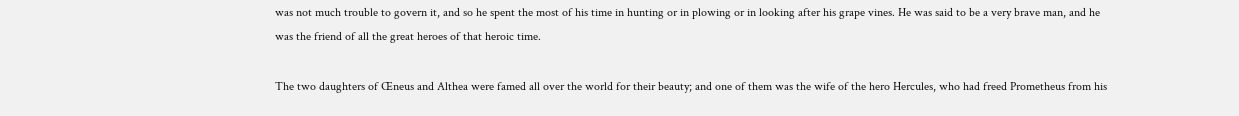was not much trouble to govern it, and so he spent the most of his time in hunting or in plowing or in looking after his grape vines. He was said to be a very brave man, and he was the friend of all the great heroes of that heroic time.

The two daughters of Œneus and Althea were famed all over the world for their beauty; and one of them was the wife of the hero Hercules, who had freed Prometheus from his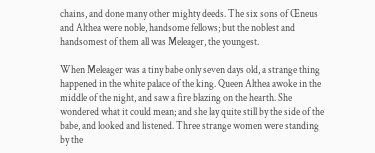chains, and done many other mighty deeds. The six sons of Œneus and Althea were noble, handsome fellows; but the noblest and handsomest of them all was Meleager, the youngest.

When Meleager was a tiny babe only seven days old, a strange thing happened in the white palace of the king. Queen Althea awoke in the middle of the night, and saw a fire blazing on the hearth. She wondered what it could mean; and she lay quite still by the side of the babe, and looked and listened. Three strange women were standing by the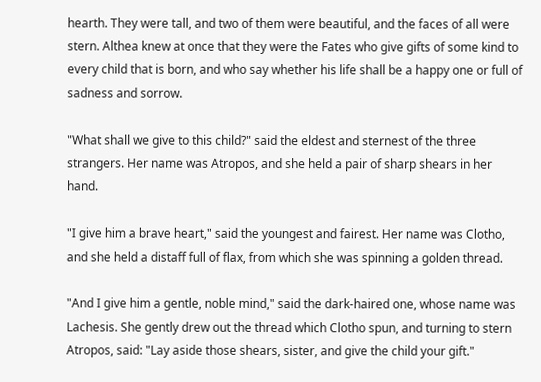hearth. They were tall, and two of them were beautiful, and the faces of all were stern. Althea knew at once that they were the Fates who give gifts of some kind to every child that is born, and who say whether his life shall be a happy one or full of sadness and sorrow.

"What shall we give to this child?" said the eldest and sternest of the three strangers. Her name was Atropos, and she held a pair of sharp shears in her hand.

"I give him a brave heart," said the youngest and fairest. Her name was Clotho, and she held a distaff full of flax, from which she was spinning a golden thread.

"And I give him a gentle, noble mind," said the dark-haired one, whose name was Lachesis. She gently drew out the thread which Clotho spun, and turning to stern Atropos, said: "Lay aside those shears, sister, and give the child your gift."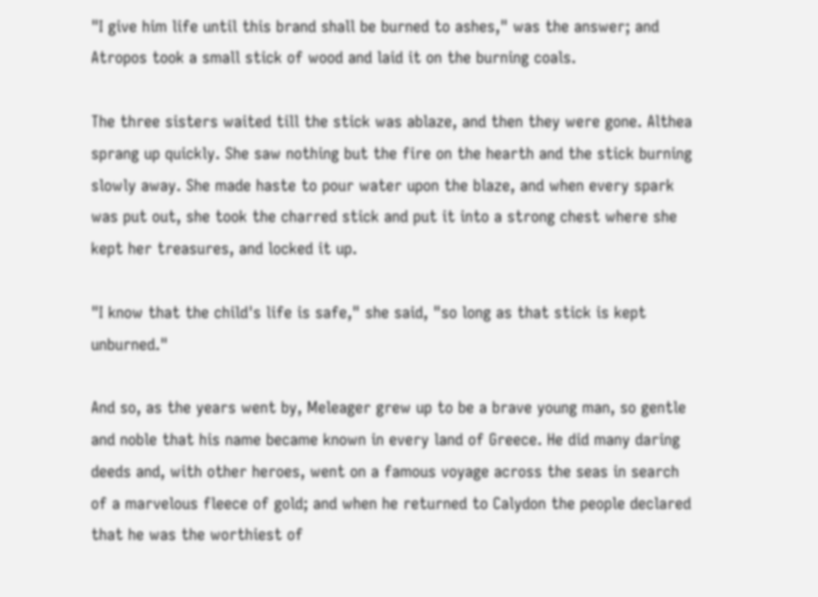"I give him life until this brand shall be burned to ashes," was the answer; and Atropos took a small stick of wood and laid it on the burning coals.

The three sisters waited till the stick was ablaze, and then they were gone. Althea sprang up quickly. She saw nothing but the fire on the hearth and the stick burning slowly away. She made haste to pour water upon the blaze, and when every spark was put out, she took the charred stick and put it into a strong chest where she kept her treasures, and locked it up.

"I know that the child's life is safe," she said, "so long as that stick is kept unburned."

And so, as the years went by, Meleager grew up to be a brave young man, so gentle and noble that his name became known in every land of Greece. He did many daring deeds and, with other heroes, went on a famous voyage across the seas in search of a marvelous fleece of gold; and when he returned to Calydon the people declared that he was the worthiest of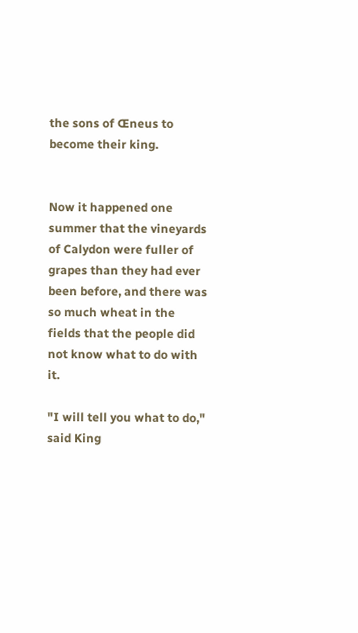the sons of Œneus to become their king.


Now it happened one summer that the vineyards of Calydon were fuller of grapes than they had ever been before, and there was so much wheat in the fields that the people did not know what to do with it.

"I will tell you what to do," said King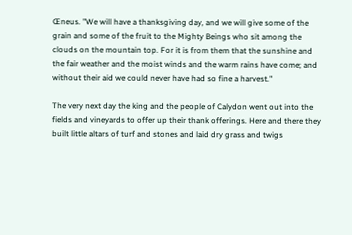Œneus. "We will have a thanksgiving day, and we will give some of the grain and some of the fruit to the Mighty Beings who sit among the clouds on the mountain top. For it is from them that the sunshine and the fair weather and the moist winds and the warm rains have come; and without their aid we could never have had so fine a harvest."

The very next day the king and the people of Calydon went out into the fields and vineyards to offer up their thank offerings. Here and there they built little altars of turf and stones and laid dry grass and twigs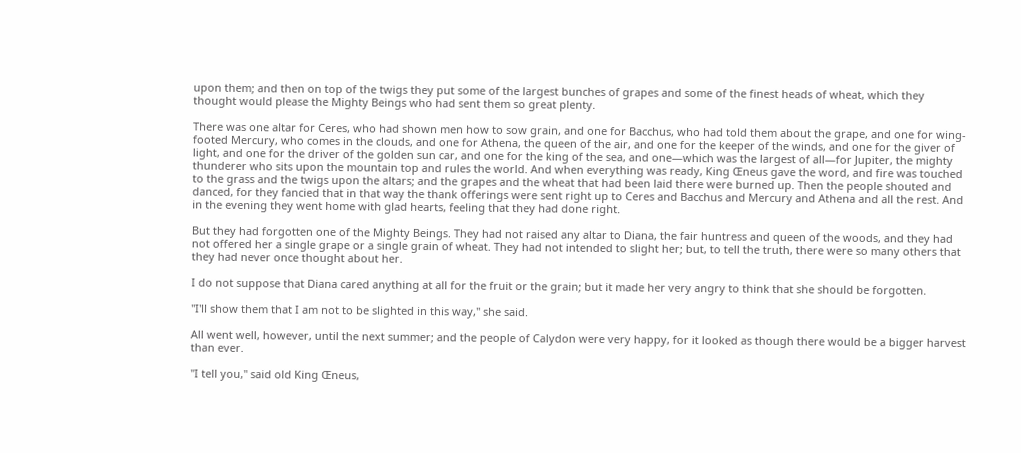upon them; and then on top of the twigs they put some of the largest bunches of grapes and some of the finest heads of wheat, which they thought would please the Mighty Beings who had sent them so great plenty.

There was one altar for Ceres, who had shown men how to sow grain, and one for Bacchus, who had told them about the grape, and one for wing-footed Mercury, who comes in the clouds, and one for Athena, the queen of the air, and one for the keeper of the winds, and one for the giver of light, and one for the driver of the golden sun car, and one for the king of the sea, and one—which was the largest of all—for Jupiter, the mighty thunderer who sits upon the mountain top and rules the world. And when everything was ready, King Œneus gave the word, and fire was touched to the grass and the twigs upon the altars; and the grapes and the wheat that had been laid there were burned up. Then the people shouted and danced, for they fancied that in that way the thank offerings were sent right up to Ceres and Bacchus and Mercury and Athena and all the rest. And in the evening they went home with glad hearts, feeling that they had done right.

But they had forgotten one of the Mighty Beings. They had not raised any altar to Diana, the fair huntress and queen of the woods, and they had not offered her a single grape or a single grain of wheat. They had not intended to slight her; but, to tell the truth, there were so many others that they had never once thought about her.

I do not suppose that Diana cared anything at all for the fruit or the grain; but it made her very angry to think that she should be forgotten.

"I'll show them that I am not to be slighted in this way," she said.

All went well, however, until the next summer; and the people of Calydon were very happy, for it looked as though there would be a bigger harvest than ever.

"I tell you," said old King Œneus,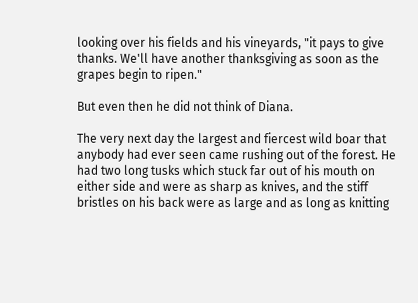looking over his fields and his vineyards, "it pays to give thanks. We'll have another thanksgiving as soon as the grapes begin to ripen."

But even then he did not think of Diana.

The very next day the largest and fiercest wild boar that anybody had ever seen came rushing out of the forest. He had two long tusks which stuck far out of his mouth on either side and were as sharp as knives, and the stiff bristles on his back were as large and as long as knitting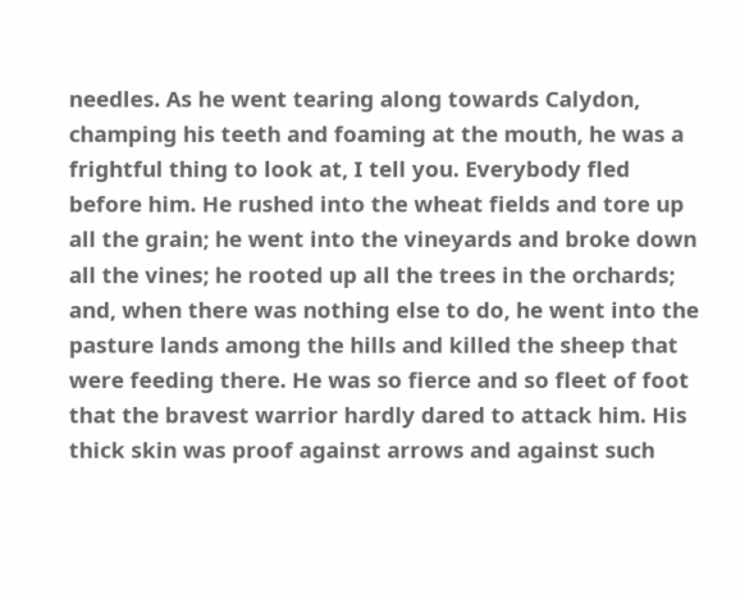needles. As he went tearing along towards Calydon, champing his teeth and foaming at the mouth, he was a frightful thing to look at, I tell you. Everybody fled before him. He rushed into the wheat fields and tore up all the grain; he went into the vineyards and broke down all the vines; he rooted up all the trees in the orchards; and, when there was nothing else to do, he went into the pasture lands among the hills and killed the sheep that were feeding there. He was so fierce and so fleet of foot that the bravest warrior hardly dared to attack him. His thick skin was proof against arrows and against such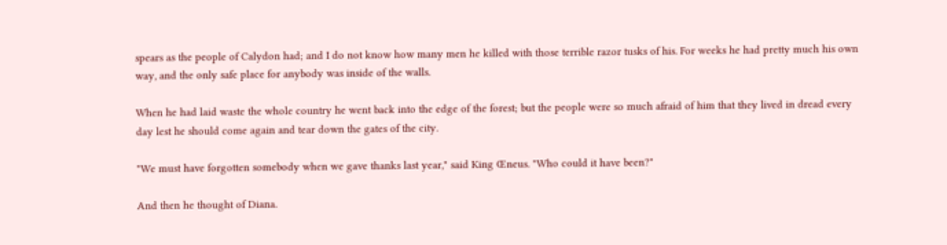spears as the people of Calydon had; and I do not know how many men he killed with those terrible razor tusks of his. For weeks he had pretty much his own way, and the only safe place for anybody was inside of the walls.

When he had laid waste the whole country he went back into the edge of the forest; but the people were so much afraid of him that they lived in dread every day lest he should come again and tear down the gates of the city.

"We must have forgotten somebody when we gave thanks last year," said King Œneus. "Who could it have been?"

And then he thought of Diana.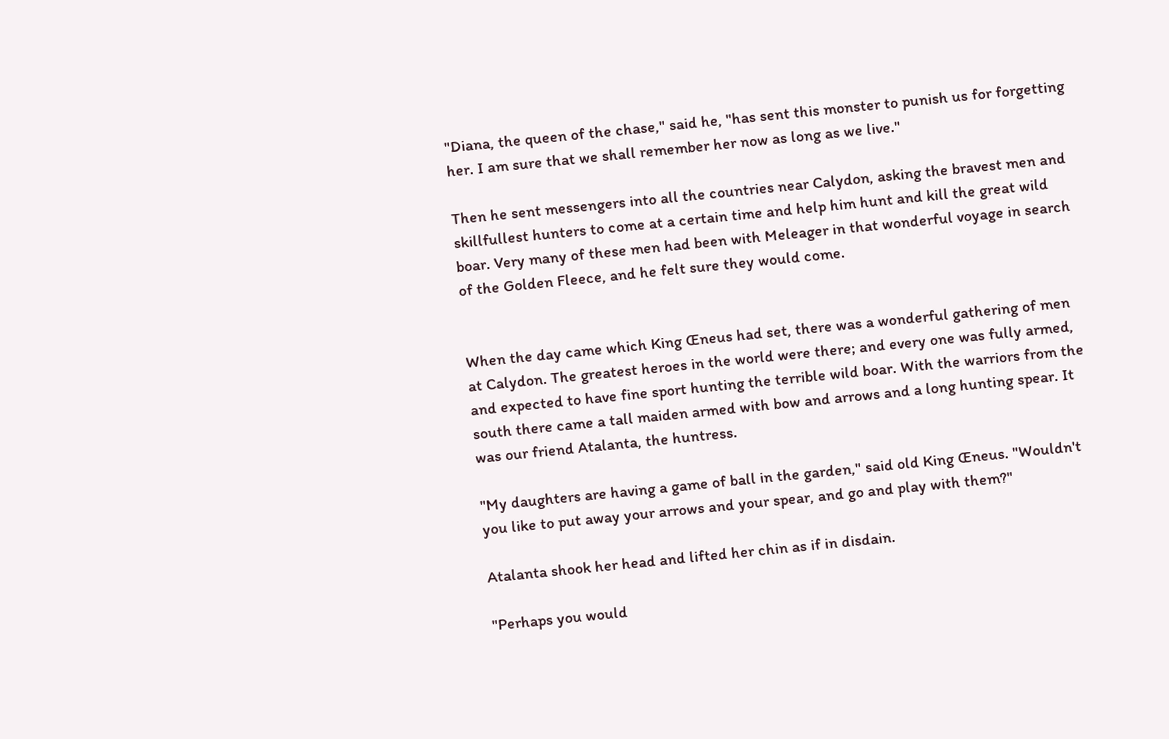"Diana, the queen of the chase," said he, "has sent this monster to punish us for forgetting her. I am sure that we shall remember her now as long as we live."

Then he sent messengers into all the countries near Calydon, asking the bravest men and skillfullest hunters to come at a certain time and help him hunt and kill the great wild boar. Very many of these men had been with Meleager in that wonderful voyage in search of the Golden Fleece, and he felt sure they would come.


When the day came which King Œneus had set, there was a wonderful gathering of men at Calydon. The greatest heroes in the world were there; and every one was fully armed, and expected to have fine sport hunting the terrible wild boar. With the warriors from the south there came a tall maiden armed with bow and arrows and a long hunting spear. It was our friend Atalanta, the huntress.

"My daughters are having a game of ball in the garden," said old King Œneus. "Wouldn't you like to put away your arrows and your spear, and go and play with them?"

Atalanta shook her head and lifted her chin as if in disdain.

"Perhaps you would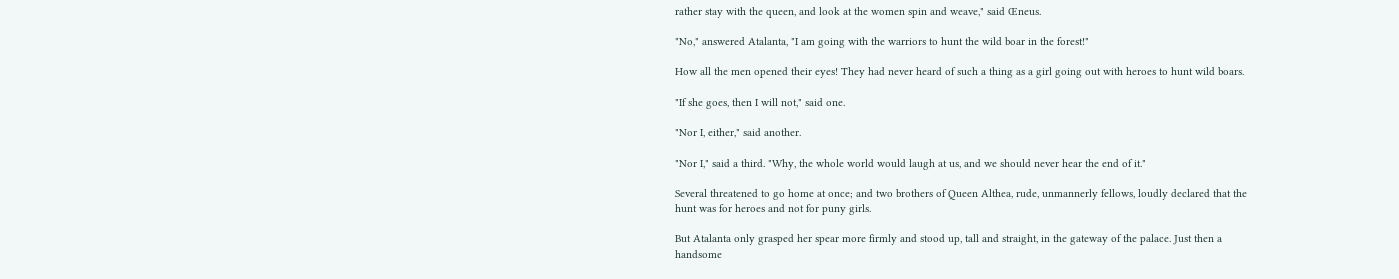rather stay with the queen, and look at the women spin and weave," said Œneus.

"No," answered Atalanta, "I am going with the warriors to hunt the wild boar in the forest!"

How all the men opened their eyes! They had never heard of such a thing as a girl going out with heroes to hunt wild boars.

"If she goes, then I will not," said one.

"Nor I, either," said another.

"Nor I," said a third. "Why, the whole world would laugh at us, and we should never hear the end of it."

Several threatened to go home at once; and two brothers of Queen Althea, rude, unmannerly fellows, loudly declared that the hunt was for heroes and not for puny girls.

But Atalanta only grasped her spear more firmly and stood up, tall and straight, in the gateway of the palace. Just then a handsome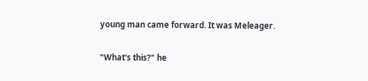young man came forward. It was Meleager.

"What's this?" he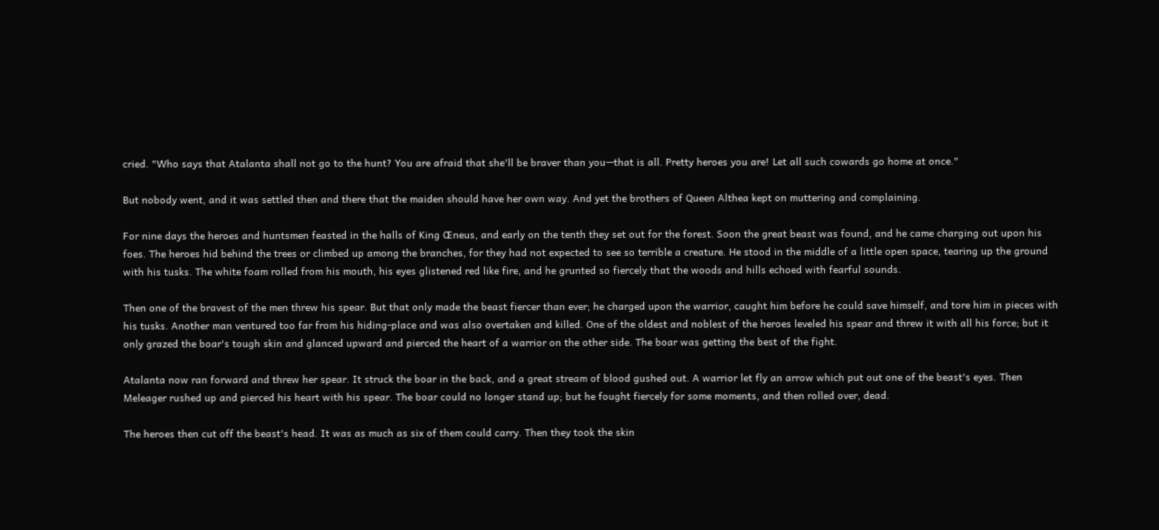cried. "Who says that Atalanta shall not go to the hunt? You are afraid that she'll be braver than you—that is all. Pretty heroes you are! Let all such cowards go home at once."

But nobody went, and it was settled then and there that the maiden should have her own way. And yet the brothers of Queen Althea kept on muttering and complaining.

For nine days the heroes and huntsmen feasted in the halls of King Œneus, and early on the tenth they set out for the forest. Soon the great beast was found, and he came charging out upon his foes. The heroes hid behind the trees or climbed up among the branches, for they had not expected to see so terrible a creature. He stood in the middle of a little open space, tearing up the ground with his tusks. The white foam rolled from his mouth, his eyes glistened red like fire, and he grunted so fiercely that the woods and hills echoed with fearful sounds.

Then one of the bravest of the men threw his spear. But that only made the beast fiercer than ever; he charged upon the warrior, caught him before he could save himself, and tore him in pieces with his tusks. Another man ventured too far from his hiding-place and was also overtaken and killed. One of the oldest and noblest of the heroes leveled his spear and threw it with all his force; but it only grazed the boar's tough skin and glanced upward and pierced the heart of a warrior on the other side. The boar was getting the best of the fight.

Atalanta now ran forward and threw her spear. It struck the boar in the back, and a great stream of blood gushed out. A warrior let fly an arrow which put out one of the beast's eyes. Then Meleager rushed up and pierced his heart with his spear. The boar could no longer stand up; but he fought fiercely for some moments, and then rolled over, dead.

The heroes then cut off the beast's head. It was as much as six of them could carry. Then they took the skin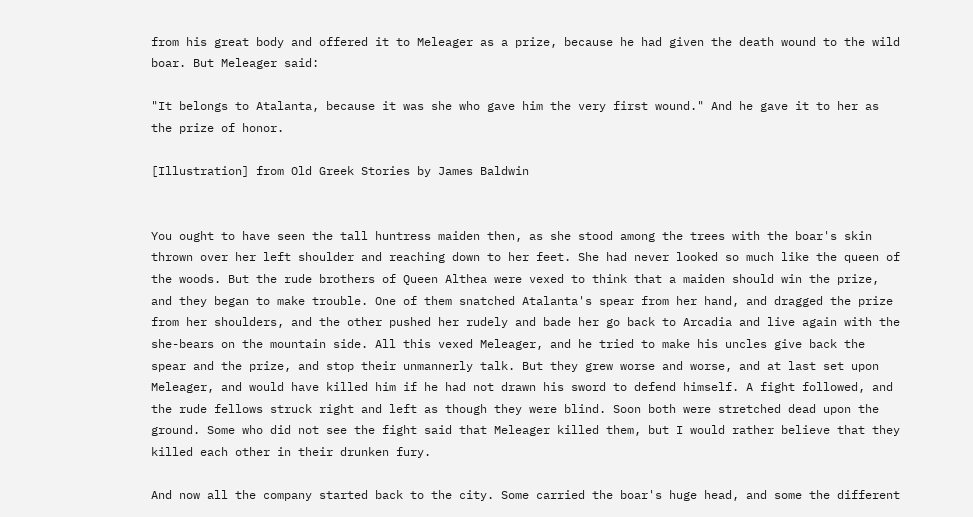from his great body and offered it to Meleager as a prize, because he had given the death wound to the wild boar. But Meleager said:

"It belongs to Atalanta, because it was she who gave him the very first wound." And he gave it to her as the prize of honor.

[Illustration] from Old Greek Stories by James Baldwin


You ought to have seen the tall huntress maiden then, as she stood among the trees with the boar's skin thrown over her left shoulder and reaching down to her feet. She had never looked so much like the queen of the woods. But the rude brothers of Queen Althea were vexed to think that a maiden should win the prize, and they began to make trouble. One of them snatched Atalanta's spear from her hand, and dragged the prize from her shoulders, and the other pushed her rudely and bade her go back to Arcadia and live again with the she-bears on the mountain side. All this vexed Meleager, and he tried to make his uncles give back the spear and the prize, and stop their unmannerly talk. But they grew worse and worse, and at last set upon Meleager, and would have killed him if he had not drawn his sword to defend himself. A fight followed, and the rude fellows struck right and left as though they were blind. Soon both were stretched dead upon the ground. Some who did not see the fight said that Meleager killed them, but I would rather believe that they killed each other in their drunken fury.

And now all the company started back to the city. Some carried the boar's huge head, and some the different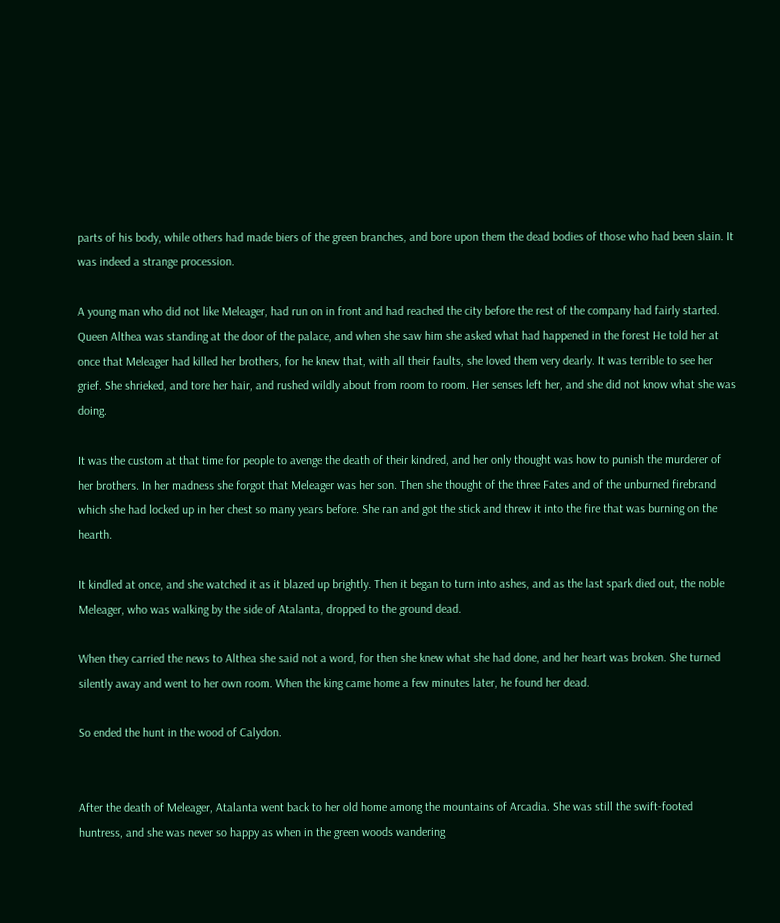parts of his body, while others had made biers of the green branches, and bore upon them the dead bodies of those who had been slain. It was indeed a strange procession.

A young man who did not like Meleager, had run on in front and had reached the city before the rest of the company had fairly started. Queen Althea was standing at the door of the palace, and when she saw him she asked what had happened in the forest He told her at once that Meleager had killed her brothers, for he knew that, with all their faults, she loved them very dearly. It was terrible to see her grief. She shrieked, and tore her hair, and rushed wildly about from room to room. Her senses left her, and she did not know what she was doing.

It was the custom at that time for people to avenge the death of their kindred, and her only thought was how to punish the murderer of her brothers. In her madness she forgot that Meleager was her son. Then she thought of the three Fates and of the unburned firebrand which she had locked up in her chest so many years before. She ran and got the stick and threw it into the fire that was burning on the hearth.

It kindled at once, and she watched it as it blazed up brightly. Then it began to turn into ashes, and as the last spark died out, the noble Meleager, who was walking by the side of Atalanta, dropped to the ground dead.

When they carried the news to Althea she said not a word, for then she knew what she had done, and her heart was broken. She turned silently away and went to her own room. When the king came home a few minutes later, he found her dead.

So ended the hunt in the wood of Calydon.


After the death of Meleager, Atalanta went back to her old home among the mountains of Arcadia. She was still the swift-footed huntress, and she was never so happy as when in the green woods wandering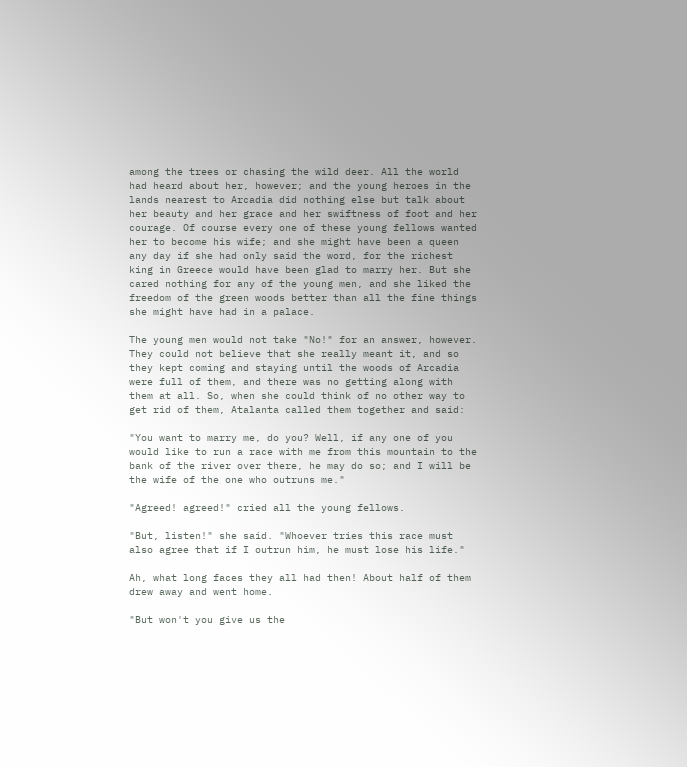among the trees or chasing the wild deer. All the world had heard about her, however; and the young heroes in the lands nearest to Arcadia did nothing else but talk about her beauty and her grace and her swiftness of foot and her courage. Of course every one of these young fellows wanted her to become his wife; and she might have been a queen any day if she had only said the word, for the richest king in Greece would have been glad to marry her. But she cared nothing for any of the young men, and she liked the freedom of the green woods better than all the fine things she might have had in a palace.

The young men would not take "No!" for an answer, however. They could not believe that she really meant it, and so they kept coming and staying until the woods of Arcadia were full of them, and there was no getting along with them at all. So, when she could think of no other way to get rid of them, Atalanta called them together and said:

"You want to marry me, do you? Well, if any one of you would like to run a race with me from this mountain to the bank of the river over there, he may do so; and I will be the wife of the one who outruns me."

"Agreed! agreed!" cried all the young fellows.

"But, listen!" she said. "Whoever tries this race must also agree that if I outrun him, he must lose his life."

Ah, what long faces they all had then! About half of them drew away and went home.

"But won't you give us the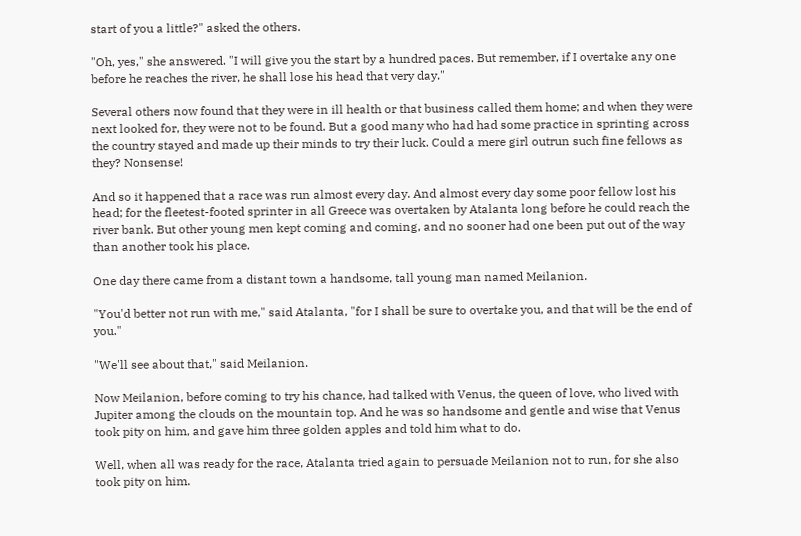start of you a little?" asked the others.

"Oh, yes," she answered. "I will give you the start by a hundred paces. But remember, if I overtake any one before he reaches the river, he shall lose his head that very day."

Several others now found that they were in ill health or that business called them home; and when they were next looked for, they were not to be found. But a good many who had had some practice in sprinting across the country stayed and made up their minds to try their luck. Could a mere girl outrun such fine fellows as they? Nonsense!

And so it happened that a race was run almost every day. And almost every day some poor fellow lost his head; for the fleetest-footed sprinter in all Greece was overtaken by Atalanta long before he could reach the river bank. But other young men kept coming and coming, and no sooner had one been put out of the way than another took his place.

One day there came from a distant town a handsome, tall young man named Meilanion.

"You'd better not run with me," said Atalanta, "for I shall be sure to overtake you, and that will be the end of you."

"We'll see about that," said Meilanion.

Now Meilanion, before coming to try his chance, had talked with Venus, the queen of love, who lived with Jupiter among the clouds on the mountain top. And he was so handsome and gentle and wise that Venus took pity on him, and gave him three golden apples and told him what to do.

Well, when all was ready for the race, Atalanta tried again to persuade Meilanion not to run, for she also took pity on him.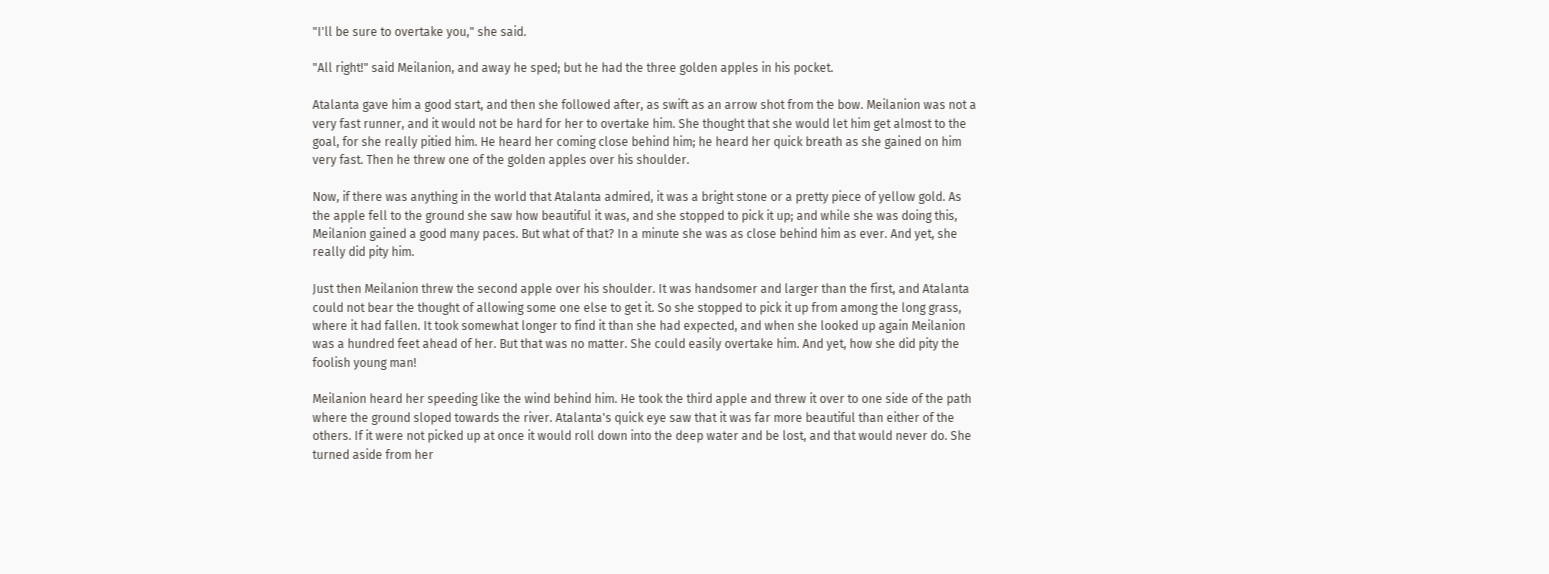"I'll be sure to overtake you," she said.

"All right!" said Meilanion, and away he sped; but he had the three golden apples in his pocket.

Atalanta gave him a good start, and then she followed after, as swift as an arrow shot from the bow. Meilanion was not a very fast runner, and it would not be hard for her to overtake him. She thought that she would let him get almost to the goal, for she really pitied him. He heard her coming close behind him; he heard her quick breath as she gained on him very fast. Then he threw one of the golden apples over his shoulder.

Now, if there was anything in the world that Atalanta admired, it was a bright stone or a pretty piece of yellow gold. As the apple fell to the ground she saw how beautiful it was, and she stopped to pick it up; and while she was doing this, Meilanion gained a good many paces. But what of that? In a minute she was as close behind him as ever. And yet, she really did pity him.

Just then Meilanion threw the second apple over his shoulder. It was handsomer and larger than the first, and Atalanta could not bear the thought of allowing some one else to get it. So she stopped to pick it up from among the long grass, where it had fallen. It took somewhat longer to find it than she had expected, and when she looked up again Meilanion was a hundred feet ahead of her. But that was no matter. She could easily overtake him. And yet, how she did pity the foolish young man!

Meilanion heard her speeding like the wind behind him. He took the third apple and threw it over to one side of the path where the ground sloped towards the river. Atalanta's quick eye saw that it was far more beautiful than either of the others. If it were not picked up at once it would roll down into the deep water and be lost, and that would never do. She turned aside from her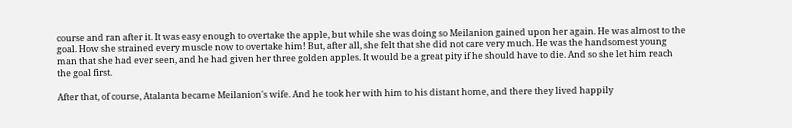course and ran after it. It was easy enough to overtake the apple, but while she was doing so Meilanion gained upon her again. He was almost to the goal. How she strained every muscle now to overtake him! But, after all, she felt that she did not care very much. He was the handsomest young man that she had ever seen, and he had given her three golden apples. It would be a great pity if he should have to die. And so she let him reach the goal first.

After that, of course, Atalanta became Meilanion's wife. And he took her with him to his distant home, and there they lived happily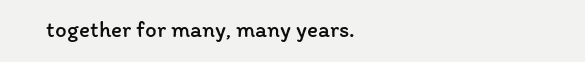together for many, many years.